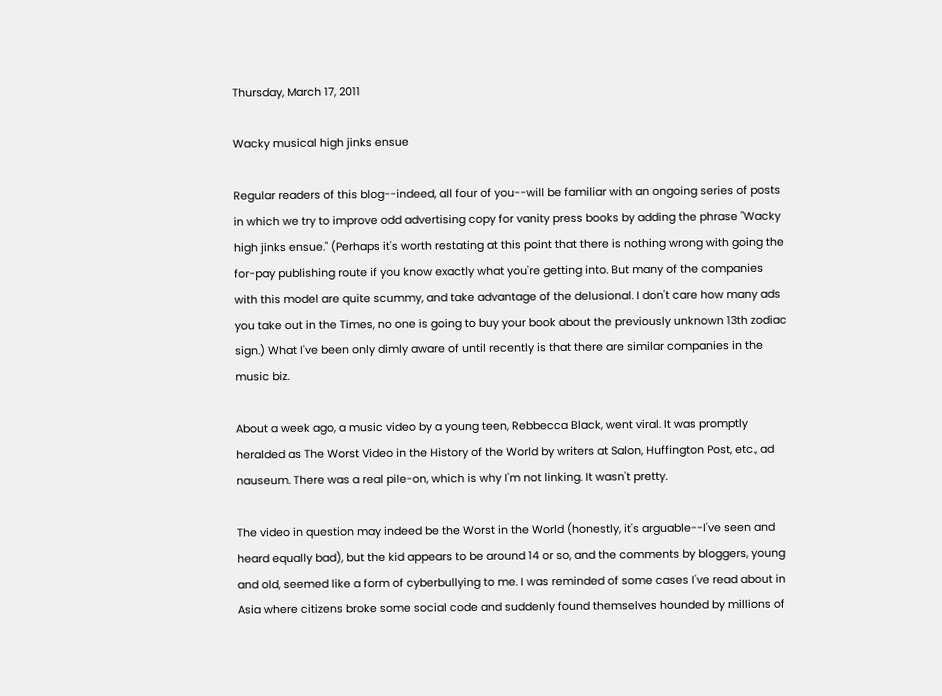Thursday, March 17, 2011

Wacky musical high jinks ensue

Regular readers of this blog--indeed, all four of you--will be familiar with an ongoing series of posts in which we try to improve odd advertising copy for vanity press books by adding the phrase "Wacky high jinks ensue." (Perhaps it's worth restating at this point that there is nothing wrong with going the for-pay publishing route if you know exactly what you're getting into. But many of the companies with this model are quite scummy, and take advantage of the delusional. I don't care how many ads you take out in the Times, no one is going to buy your book about the previously unknown 13th zodiac sign.) What I've been only dimly aware of until recently is that there are similar companies in the music biz.

About a week ago, a music video by a young teen, Rebbecca Black, went viral. It was promptly heralded as The Worst Video in the History of the World by writers at Salon, Huffington Post, etc., ad nauseum. There was a real pile-on, which is why I'm not linking. It wasn't pretty.

The video in question may indeed be the Worst in the World (honestly, it's arguable--I've seen and heard equally bad), but the kid appears to be around 14 or so, and the comments by bloggers, young and old, seemed like a form of cyberbullying to me. I was reminded of some cases I've read about in Asia where citizens broke some social code and suddenly found themselves hounded by millions of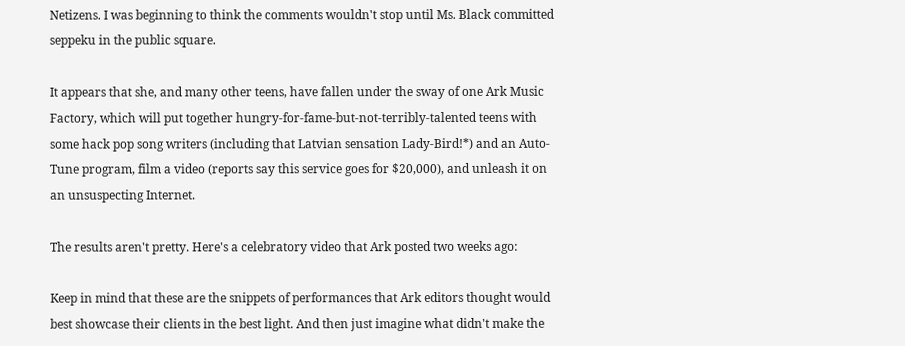Netizens. I was beginning to think the comments wouldn't stop until Ms. Black committed seppeku in the public square.

It appears that she, and many other teens, have fallen under the sway of one Ark Music Factory, which will put together hungry-for-fame-but-not-terribly-talented teens with some hack pop song writers (including that Latvian sensation Lady-Bird!*) and an Auto-Tune program, film a video (reports say this service goes for $20,000), and unleash it on an unsuspecting Internet.

The results aren't pretty. Here's a celebratory video that Ark posted two weeks ago:

Keep in mind that these are the snippets of performances that Ark editors thought would best showcase their clients in the best light. And then just imagine what didn't make the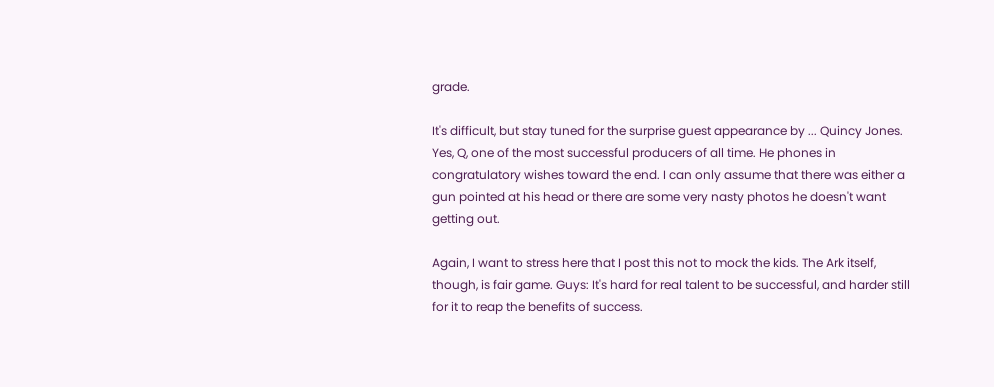grade.

It's difficult, but stay tuned for the surprise guest appearance by ... Quincy Jones. Yes, Q, one of the most successful producers of all time. He phones in congratulatory wishes toward the end. I can only assume that there was either a gun pointed at his head or there are some very nasty photos he doesn't want getting out.

Again, I want to stress here that I post this not to mock the kids. The Ark itself, though, is fair game. Guys: It's hard for real talent to be successful, and harder still for it to reap the benefits of success.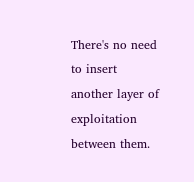There's no need to insert another layer of exploitation between them.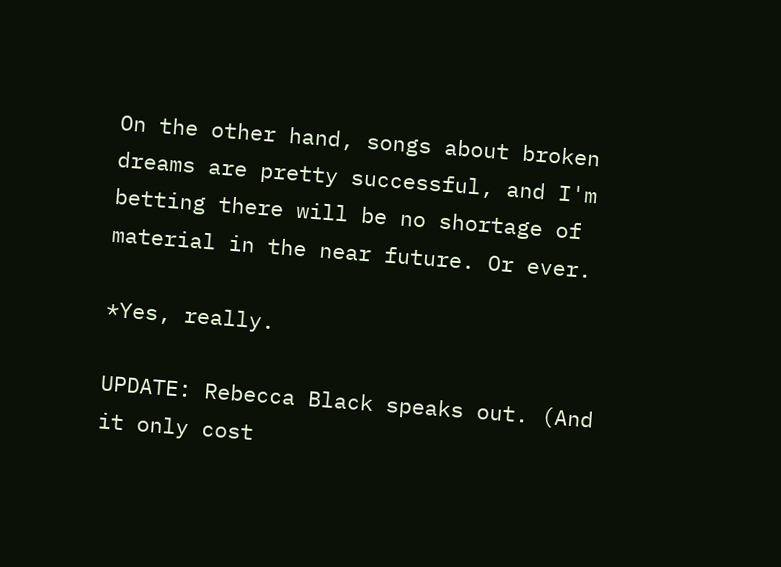On the other hand, songs about broken dreams are pretty successful, and I'm betting there will be no shortage of material in the near future. Or ever.

*Yes, really.

UPDATE: Rebecca Black speaks out. (And it only cost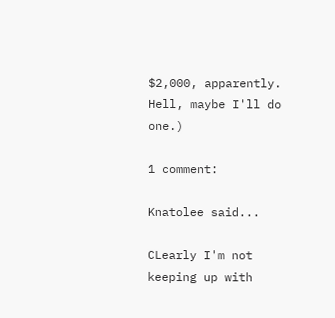$2,000, apparently. Hell, maybe I'll do one.)

1 comment:

Knatolee said...

CLearly I'm not keeping up with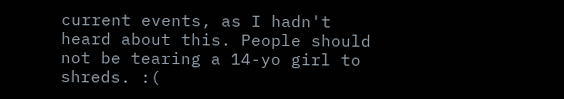current events, as I hadn't heard about this. People should not be tearing a 14-yo girl to shreds. :(